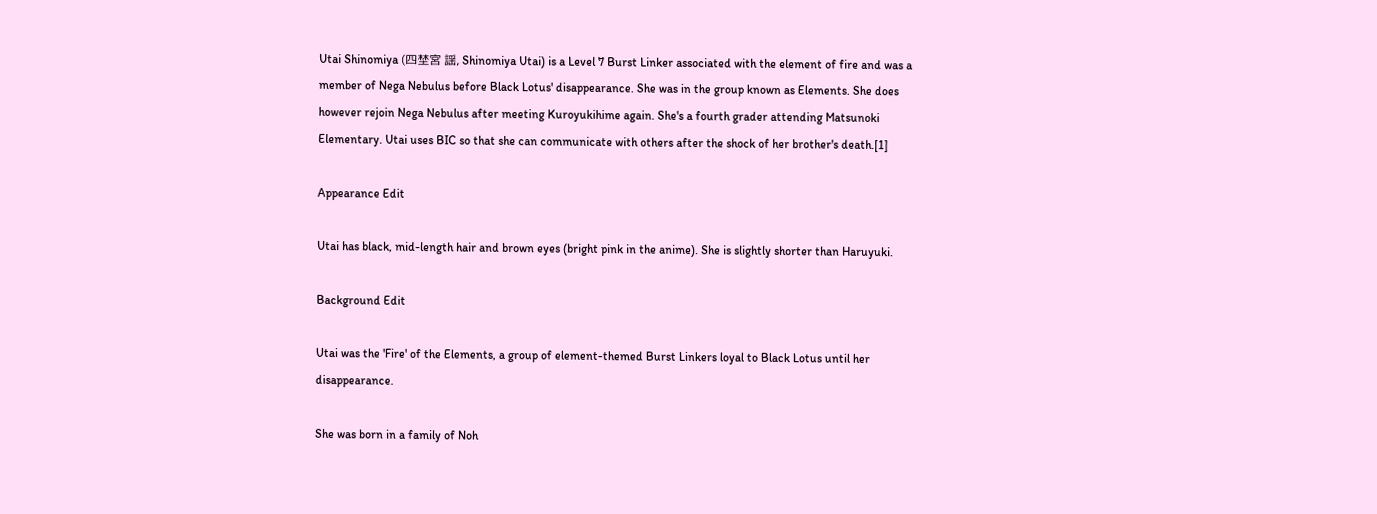Utai Shinomiya (四埜宮 謡, Shinomiya Utai) is a Level 7 Burst Linker associated with the element of fire and was a member of Nega Nebulus before Black Lotus' disappearance. She was in the group known as Elements. She does however rejoin Nega Nebulus after meeting Kuroyukihime again. She's a fourth grader attending Matsunoki Elementary. Utai uses BIC so that she can communicate with others after the shock of her brother's death.[1]

Appearance Edit

Utai has black, mid-length hair and brown eyes (bright pink in the anime). She is slightly shorter than Haruyuki.

Background Edit

Utai was the 'Fire' of the Elements, a group of element-themed Burst Linkers loyal to Black Lotus until her disappearance.

She was born in a family of Noh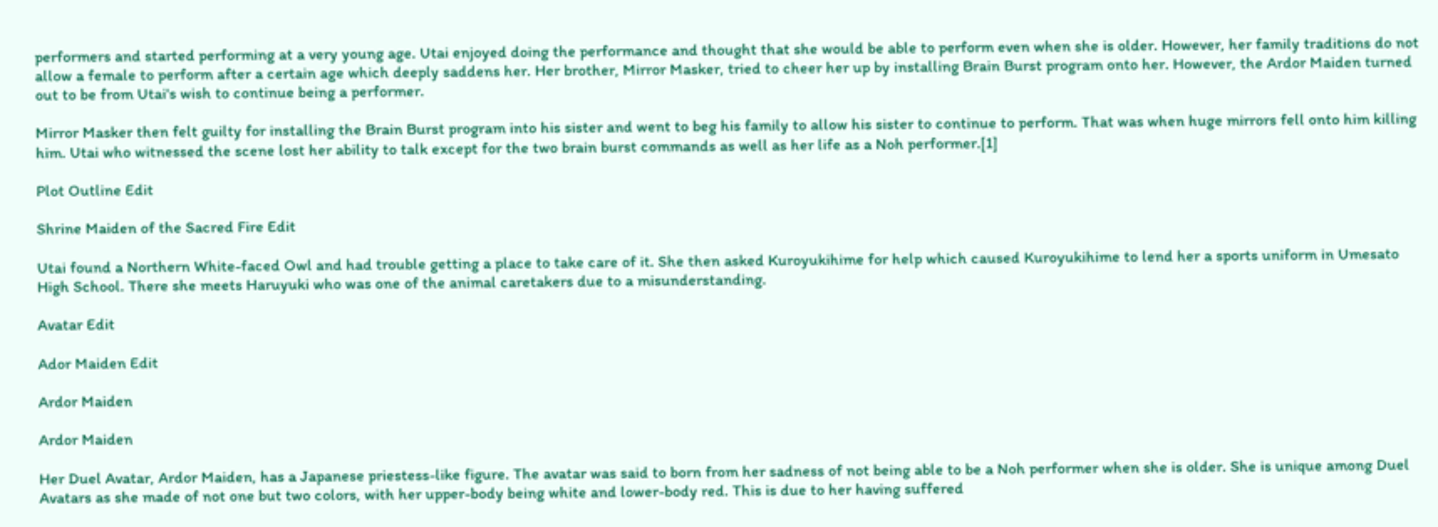performers and started performing at a very young age. Utai enjoyed doing the performance and thought that she would be able to perform even when she is older. However, her family traditions do not allow a female to perform after a certain age which deeply saddens her. Her brother, Mirror Masker, tried to cheer her up by installing Brain Burst program onto her. However, the Ardor Maiden turned out to be from Utai's wish to continue being a performer.

Mirror Masker then felt guilty for installing the Brain Burst program into his sister and went to beg his family to allow his sister to continue to perform. That was when huge mirrors fell onto him killing him. Utai who witnessed the scene lost her ability to talk except for the two brain burst commands as well as her life as a Noh performer.[1]

Plot Outline Edit

Shrine Maiden of the Sacred Fire Edit

Utai found a Northern White-faced Owl and had trouble getting a place to take care of it. She then asked Kuroyukihime for help which caused Kuroyukihime to lend her a sports uniform in Umesato High School. There she meets Haruyuki who was one of the animal caretakers due to a misunderstanding.

Avatar Edit

Ador Maiden Edit

Ardor Maiden

Ardor Maiden

Her Duel Avatar, Ardor Maiden, has a Japanese priestess-like figure. The avatar was said to born from her sadness of not being able to be a Noh performer when she is older. She is unique among Duel Avatars as she made of not one but two colors, with her upper-body being white and lower-body red. This is due to her having suffered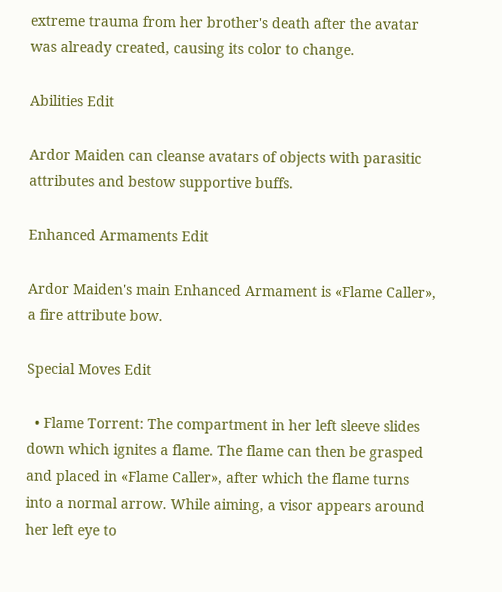extreme trauma from her brother's death after the avatar was already created, causing its color to change.

Abilities Edit

Ardor Maiden can cleanse avatars of objects with parasitic attributes and bestow supportive buffs.

Enhanced Armaments Edit

Ardor Maiden's main Enhanced Armament is «Flame Caller», a fire attribute bow.

Special Moves Edit

  • Flame Torrent: The compartment in her left sleeve slides down which ignites a flame. The flame can then be grasped and placed in «Flame Caller», after which the flame turns into a normal arrow. While aiming, a visor appears around her left eye to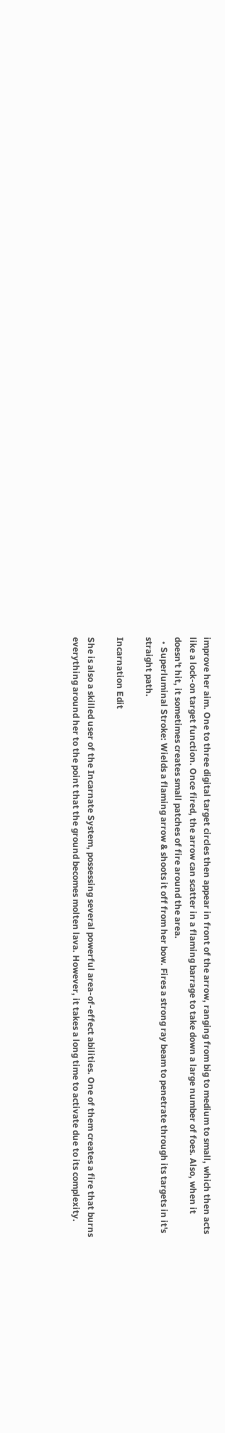improve her aim. One to three digital target circles then appear in front of the arrow, ranging from big to medium to small, which then acts like a lock-on target function. Once fired, the arrow can scatter in a flaming barrage to take down a large number of foes. Also, when it doesn't hit, it sometimes creates small patches of fire around the area.
  • Superluminal Stroke: Wields a flaming arrow & shoots it off from her bow. Fires a strong ray beam to penetrate through its targets in it's straight path.

Incarnation Edit

She is also a skilled user of the Incarnate System, possessing several powerful area-of-effect abilities. One of them creates a fire that burns everything around her to the point that the ground becomes molten lava. However, it takes a long time to activate due to its complexity.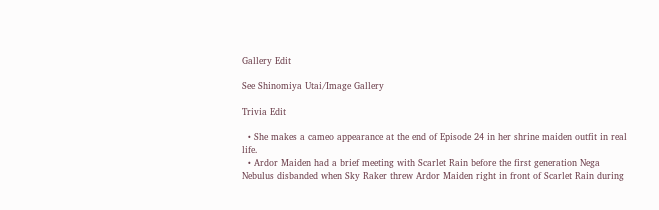Gallery Edit

See Shinomiya Utai/Image Gallery

Trivia Edit

  • She makes a cameo appearance at the end of Episode 24 in her shrine maiden outfit in real life.
  • Ardor Maiden had a brief meeting with Scarlet Rain before the first generation Nega Nebulus disbanded when Sky Raker threw Ardor Maiden right in front of Scarlet Rain during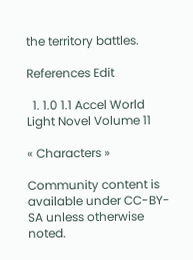the territory battles.

References Edit

  1. 1.0 1.1 Accel World Light Novel Volume 11

« Characters »

Community content is available under CC-BY-SA unless otherwise noted.